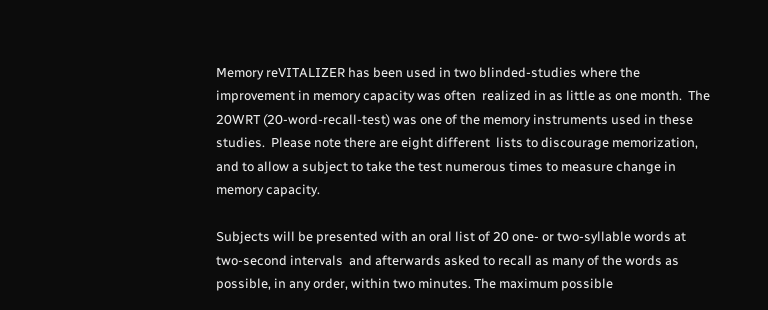Memory reVITALIZER has been used in two blinded-studies where the improvement in memory capacity was often  realized in as little as one month.  The 20WRT (20-word-recall-test) was one of the memory instruments used in these studies.  Please note there are eight different  lists to discourage memorization, and to allow a subject to take the test numerous times to measure change in memory capacity.

Subjects will be presented with an oral list of 20 one- or two-syllable words at two-second intervals  and afterwards asked to recall as many of the words as possible, in any order, within two minutes. The maximum possible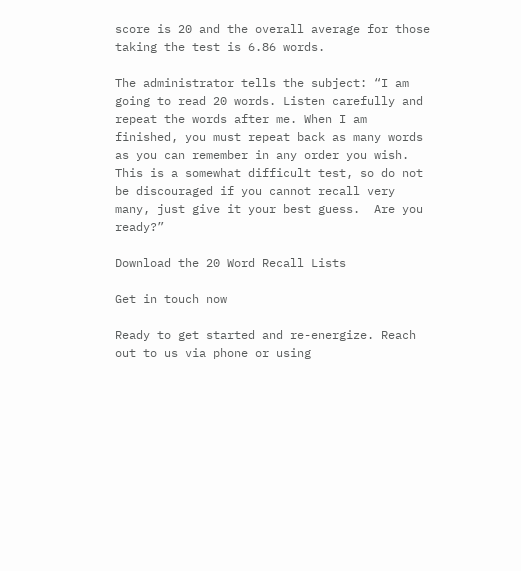score is 20 and the overall average for those taking the test is 6.86 words.

The administrator tells the subject: “I am going to read 20 words. Listen carefully and repeat the words after me. When I am  finished, you must repeat back as many words as you can remember in any order you wish. This is a somewhat difficult test, so do not be discouraged if you cannot recall very many, just give it your best guess.  Are you ready?”

Download the 20 Word Recall Lists

Get in touch now

Ready to get started and re-energize. Reach out to us via phone or using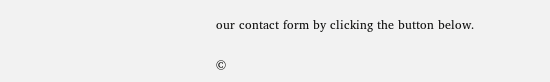our contact form by clicking the button below.

©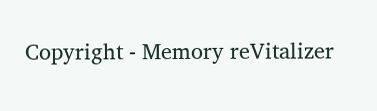Copyright - Memory reVitalizer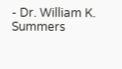- Dr. William K. Summers